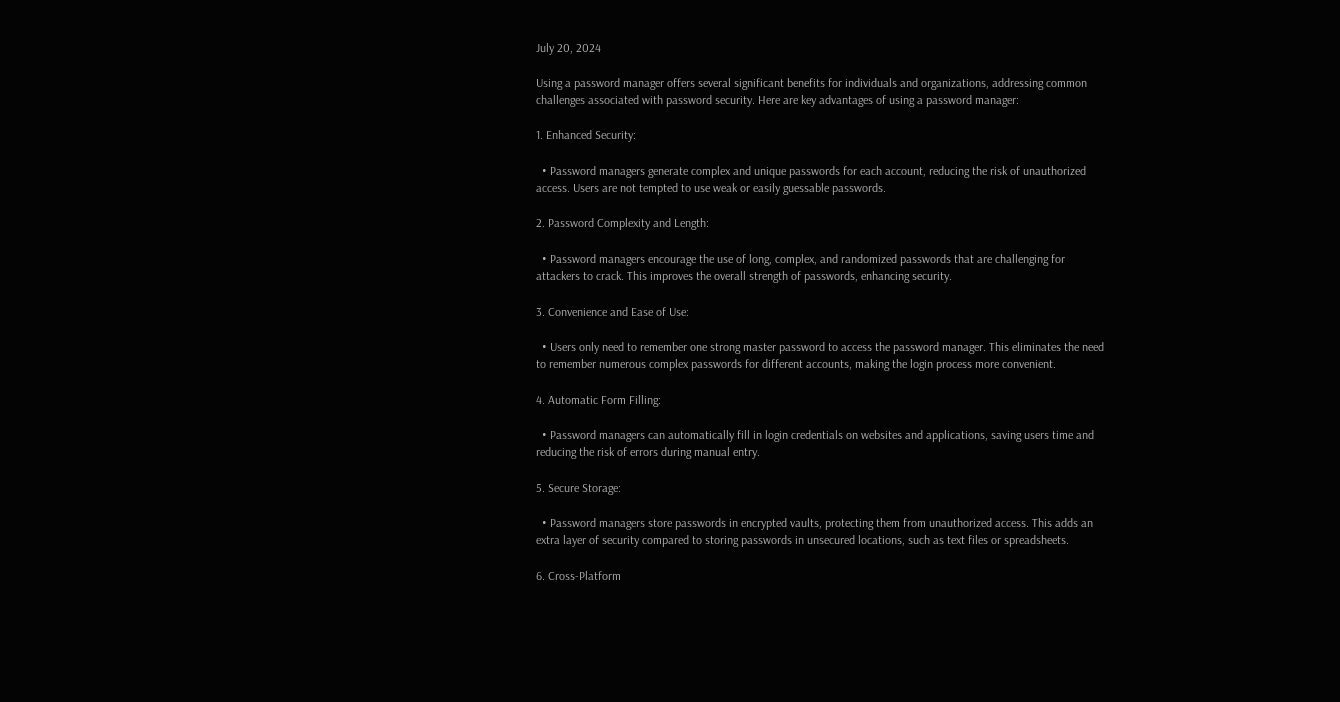July 20, 2024

Using a password manager offers several significant benefits for individuals and organizations, addressing common challenges associated with password security. Here are key advantages of using a password manager:

1. Enhanced Security:

  • Password managers generate complex and unique passwords for each account, reducing the risk of unauthorized access. Users are not tempted to use weak or easily guessable passwords.

2. Password Complexity and Length:

  • Password managers encourage the use of long, complex, and randomized passwords that are challenging for attackers to crack. This improves the overall strength of passwords, enhancing security.

3. Convenience and Ease of Use:

  • Users only need to remember one strong master password to access the password manager. This eliminates the need to remember numerous complex passwords for different accounts, making the login process more convenient.

4. Automatic Form Filling:

  • Password managers can automatically fill in login credentials on websites and applications, saving users time and reducing the risk of errors during manual entry.

5. Secure Storage:

  • Password managers store passwords in encrypted vaults, protecting them from unauthorized access. This adds an extra layer of security compared to storing passwords in unsecured locations, such as text files or spreadsheets.

6. Cross-Platform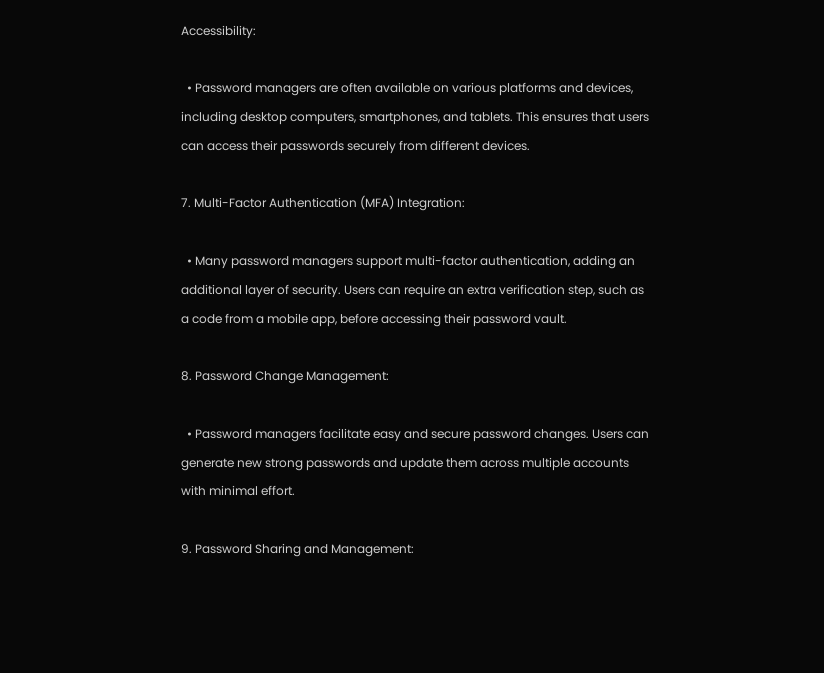Accessibility:

  • Password managers are often available on various platforms and devices, including desktop computers, smartphones, and tablets. This ensures that users can access their passwords securely from different devices.

7. Multi-Factor Authentication (MFA) Integration:

  • Many password managers support multi-factor authentication, adding an additional layer of security. Users can require an extra verification step, such as a code from a mobile app, before accessing their password vault.

8. Password Change Management:

  • Password managers facilitate easy and secure password changes. Users can generate new strong passwords and update them across multiple accounts with minimal effort.

9. Password Sharing and Management: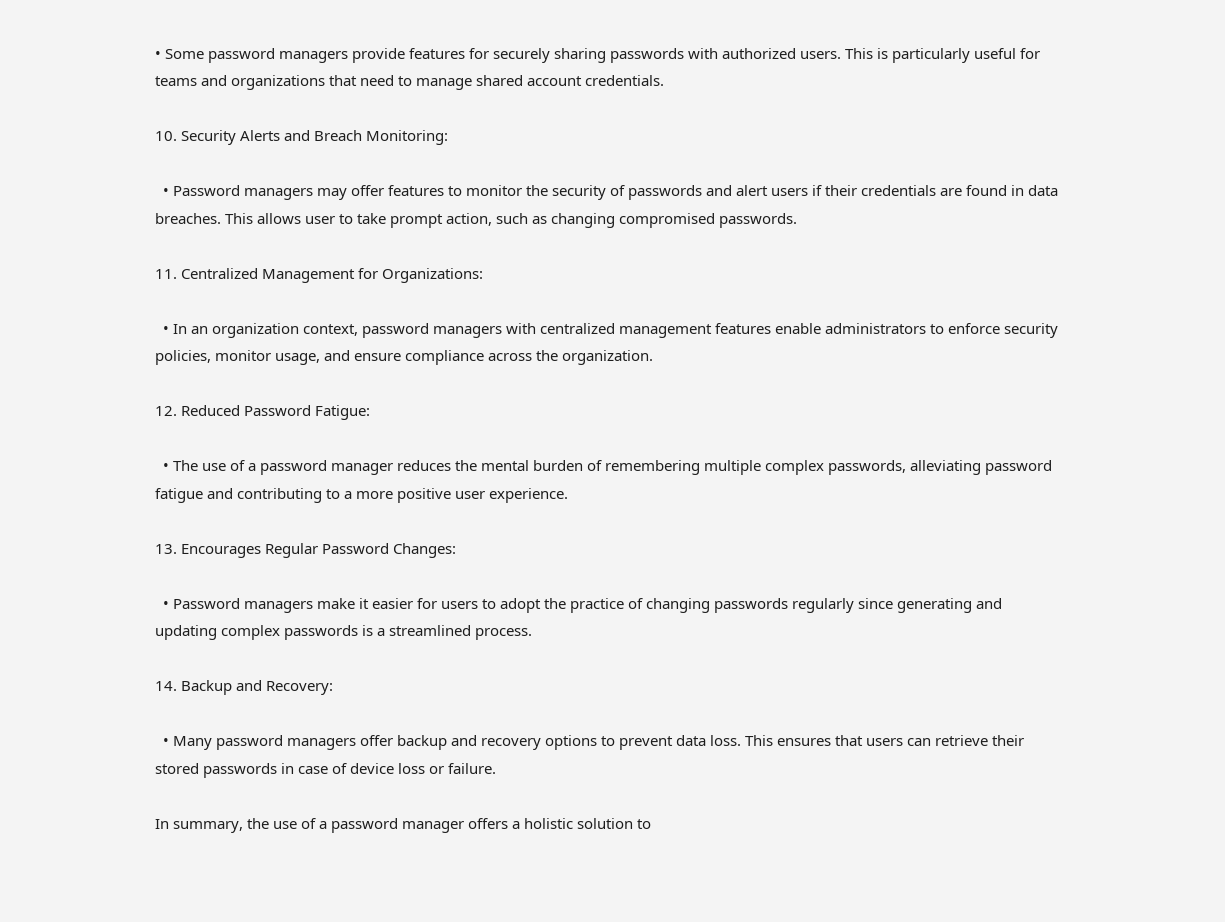• Some password managers provide features for securely sharing passwords with authorized users. This is particularly useful for teams and organizations that need to manage shared account credentials.

10. Security Alerts and Breach Monitoring:

  • Password managers may offer features to monitor the security of passwords and alert users if their credentials are found in data breaches. This allows user to take prompt action, such as changing compromised passwords.

11. Centralized Management for Organizations:

  • In an organization context, password managers with centralized management features enable administrators to enforce security policies, monitor usage, and ensure compliance across the organization.

12. Reduced Password Fatigue:

  • The use of a password manager reduces the mental burden of remembering multiple complex passwords, alleviating password fatigue and contributing to a more positive user experience.

13. Encourages Regular Password Changes:

  • Password managers make it easier for users to adopt the practice of changing passwords regularly since generating and updating complex passwords is a streamlined process.

14. Backup and Recovery:

  • Many password managers offer backup and recovery options to prevent data loss. This ensures that users can retrieve their stored passwords in case of device loss or failure.

In summary, the use of a password manager offers a holistic solution to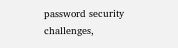password security challenges,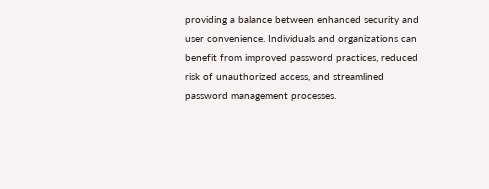providing a balance between enhanced security and user convenience. Individuals and organizations can benefit from improved password practices, reduced risk of unauthorized access, and streamlined password management processes.